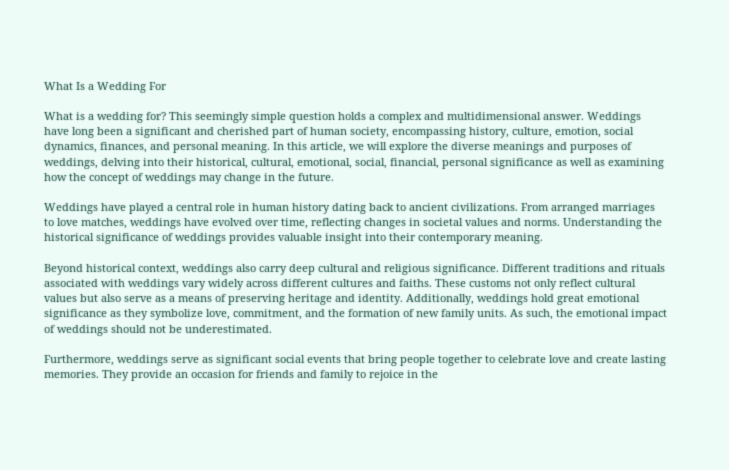What Is a Wedding For

What is a wedding for? This seemingly simple question holds a complex and multidimensional answer. Weddings have long been a significant and cherished part of human society, encompassing history, culture, emotion, social dynamics, finances, and personal meaning. In this article, we will explore the diverse meanings and purposes of weddings, delving into their historical, cultural, emotional, social, financial, personal significance as well as examining how the concept of weddings may change in the future.

Weddings have played a central role in human history dating back to ancient civilizations. From arranged marriages to love matches, weddings have evolved over time, reflecting changes in societal values and norms. Understanding the historical significance of weddings provides valuable insight into their contemporary meaning.

Beyond historical context, weddings also carry deep cultural and religious significance. Different traditions and rituals associated with weddings vary widely across different cultures and faiths. These customs not only reflect cultural values but also serve as a means of preserving heritage and identity. Additionally, weddings hold great emotional significance as they symbolize love, commitment, and the formation of new family units. As such, the emotional impact of weddings should not be underestimated.

Furthermore, weddings serve as significant social events that bring people together to celebrate love and create lasting memories. They provide an occasion for friends and family to rejoice in the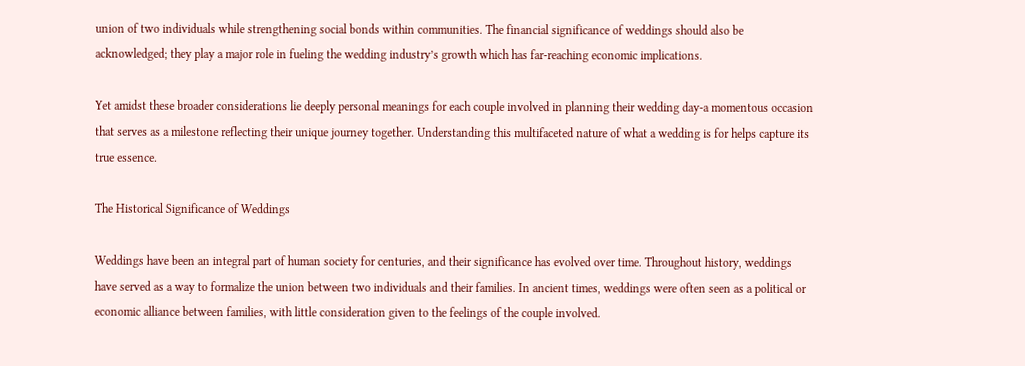union of two individuals while strengthening social bonds within communities. The financial significance of weddings should also be acknowledged; they play a major role in fueling the wedding industry’s growth which has far-reaching economic implications.

Yet amidst these broader considerations lie deeply personal meanings for each couple involved in planning their wedding day-a momentous occasion that serves as a milestone reflecting their unique journey together. Understanding this multifaceted nature of what a wedding is for helps capture its true essence.

The Historical Significance of Weddings

Weddings have been an integral part of human society for centuries, and their significance has evolved over time. Throughout history, weddings have served as a way to formalize the union between two individuals and their families. In ancient times, weddings were often seen as a political or economic alliance between families, with little consideration given to the feelings of the couple involved.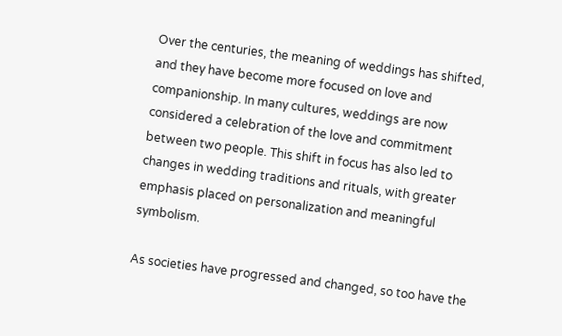Over the centuries, the meaning of weddings has shifted, and they have become more focused on love and companionship. In many cultures, weddings are now considered a celebration of the love and commitment between two people. This shift in focus has also led to changes in wedding traditions and rituals, with greater emphasis placed on personalization and meaningful symbolism.

As societies have progressed and changed, so too have the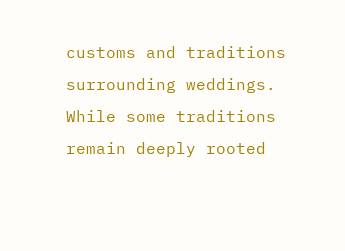customs and traditions surrounding weddings. While some traditions remain deeply rooted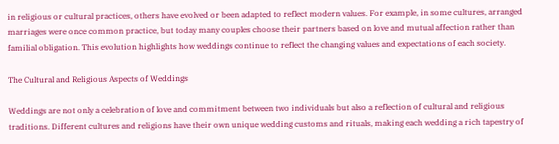in religious or cultural practices, others have evolved or been adapted to reflect modern values. For example, in some cultures, arranged marriages were once common practice, but today many couples choose their partners based on love and mutual affection rather than familial obligation. This evolution highlights how weddings continue to reflect the changing values and expectations of each society.

The Cultural and Religious Aspects of Weddings

Weddings are not only a celebration of love and commitment between two individuals but also a reflection of cultural and religious traditions. Different cultures and religions have their own unique wedding customs and rituals, making each wedding a rich tapestry of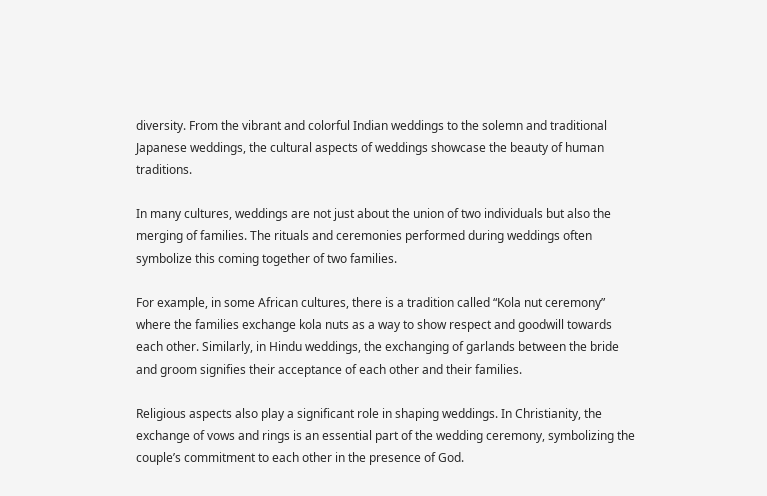diversity. From the vibrant and colorful Indian weddings to the solemn and traditional Japanese weddings, the cultural aspects of weddings showcase the beauty of human traditions.

In many cultures, weddings are not just about the union of two individuals but also the merging of families. The rituals and ceremonies performed during weddings often symbolize this coming together of two families.

For example, in some African cultures, there is a tradition called “Kola nut ceremony” where the families exchange kola nuts as a way to show respect and goodwill towards each other. Similarly, in Hindu weddings, the exchanging of garlands between the bride and groom signifies their acceptance of each other and their families.

Religious aspects also play a significant role in shaping weddings. In Christianity, the exchange of vows and rings is an essential part of the wedding ceremony, symbolizing the couple’s commitment to each other in the presence of God.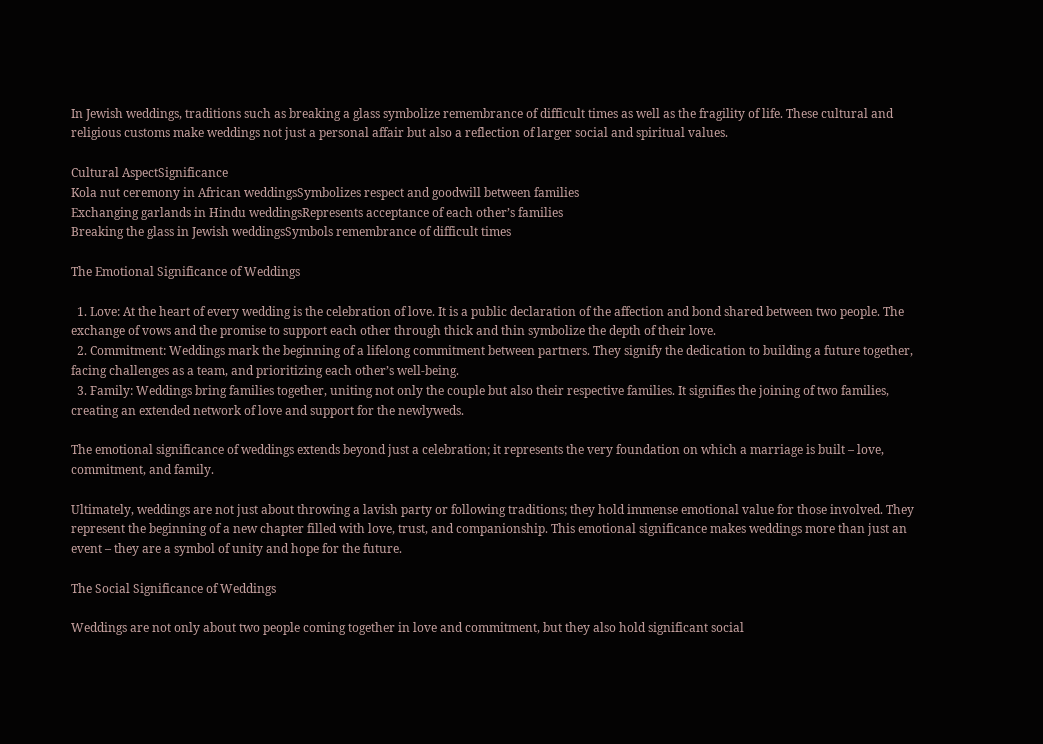In Jewish weddings, traditions such as breaking a glass symbolize remembrance of difficult times as well as the fragility of life. These cultural and religious customs make weddings not just a personal affair but also a reflection of larger social and spiritual values.

Cultural AspectSignificance
Kola nut ceremony in African weddingsSymbolizes respect and goodwill between families
Exchanging garlands in Hindu weddingsRepresents acceptance of each other’s families
Breaking the glass in Jewish weddingsSymbols remembrance of difficult times

The Emotional Significance of Weddings

  1. Love: At the heart of every wedding is the celebration of love. It is a public declaration of the affection and bond shared between two people. The exchange of vows and the promise to support each other through thick and thin symbolize the depth of their love.
  2. Commitment: Weddings mark the beginning of a lifelong commitment between partners. They signify the dedication to building a future together, facing challenges as a team, and prioritizing each other’s well-being.
  3. Family: Weddings bring families together, uniting not only the couple but also their respective families. It signifies the joining of two families, creating an extended network of love and support for the newlyweds.

The emotional significance of weddings extends beyond just a celebration; it represents the very foundation on which a marriage is built – love, commitment, and family.

Ultimately, weddings are not just about throwing a lavish party or following traditions; they hold immense emotional value for those involved. They represent the beginning of a new chapter filled with love, trust, and companionship. This emotional significance makes weddings more than just an event – they are a symbol of unity and hope for the future.

The Social Significance of Weddings

Weddings are not only about two people coming together in love and commitment, but they also hold significant social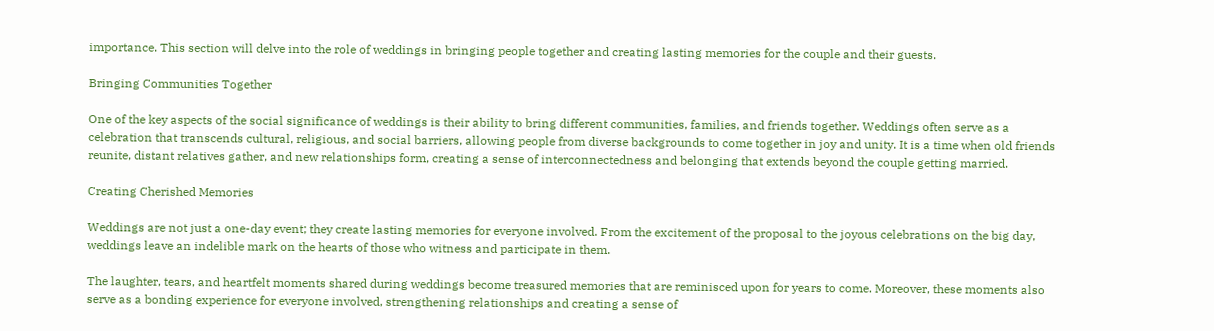importance. This section will delve into the role of weddings in bringing people together and creating lasting memories for the couple and their guests.

Bringing Communities Together

One of the key aspects of the social significance of weddings is their ability to bring different communities, families, and friends together. Weddings often serve as a celebration that transcends cultural, religious, and social barriers, allowing people from diverse backgrounds to come together in joy and unity. It is a time when old friends reunite, distant relatives gather, and new relationships form, creating a sense of interconnectedness and belonging that extends beyond the couple getting married.

Creating Cherished Memories

Weddings are not just a one-day event; they create lasting memories for everyone involved. From the excitement of the proposal to the joyous celebrations on the big day, weddings leave an indelible mark on the hearts of those who witness and participate in them.

The laughter, tears, and heartfelt moments shared during weddings become treasured memories that are reminisced upon for years to come. Moreover, these moments also serve as a bonding experience for everyone involved, strengthening relationships and creating a sense of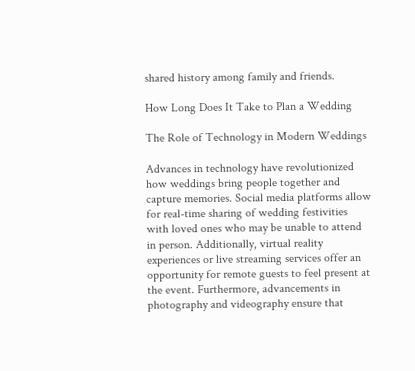shared history among family and friends.

How Long Does It Take to Plan a Wedding

The Role of Technology in Modern Weddings

Advances in technology have revolutionized how weddings bring people together and capture memories. Social media platforms allow for real-time sharing of wedding festivities with loved ones who may be unable to attend in person. Additionally, virtual reality experiences or live streaming services offer an opportunity for remote guests to feel present at the event. Furthermore, advancements in photography and videography ensure that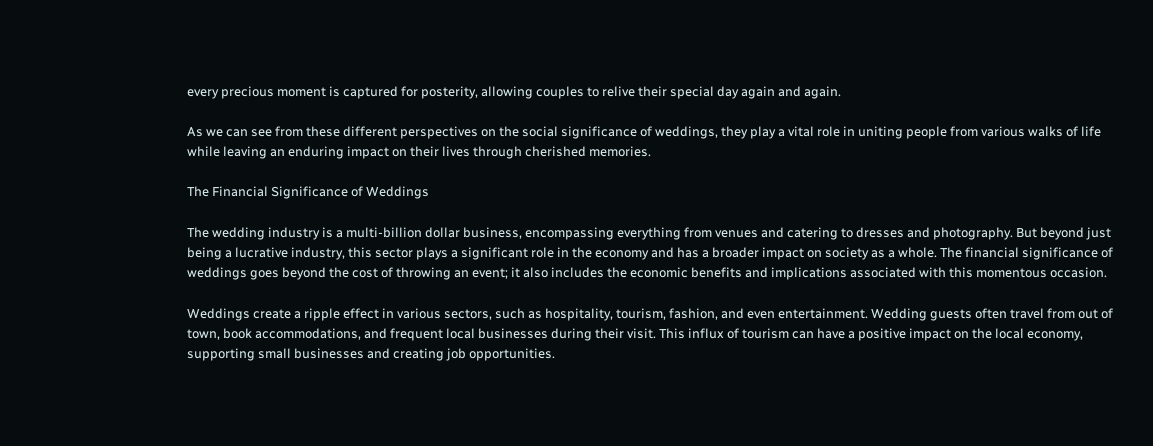every precious moment is captured for posterity, allowing couples to relive their special day again and again.

As we can see from these different perspectives on the social significance of weddings, they play a vital role in uniting people from various walks of life while leaving an enduring impact on their lives through cherished memories.

The Financial Significance of Weddings

The wedding industry is a multi-billion dollar business, encompassing everything from venues and catering to dresses and photography. But beyond just being a lucrative industry, this sector plays a significant role in the economy and has a broader impact on society as a whole. The financial significance of weddings goes beyond the cost of throwing an event; it also includes the economic benefits and implications associated with this momentous occasion.

Weddings create a ripple effect in various sectors, such as hospitality, tourism, fashion, and even entertainment. Wedding guests often travel from out of town, book accommodations, and frequent local businesses during their visit. This influx of tourism can have a positive impact on the local economy, supporting small businesses and creating job opportunities.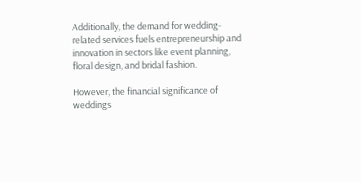Additionally, the demand for wedding-related services fuels entrepreneurship and innovation in sectors like event planning, floral design, and bridal fashion.

However, the financial significance of weddings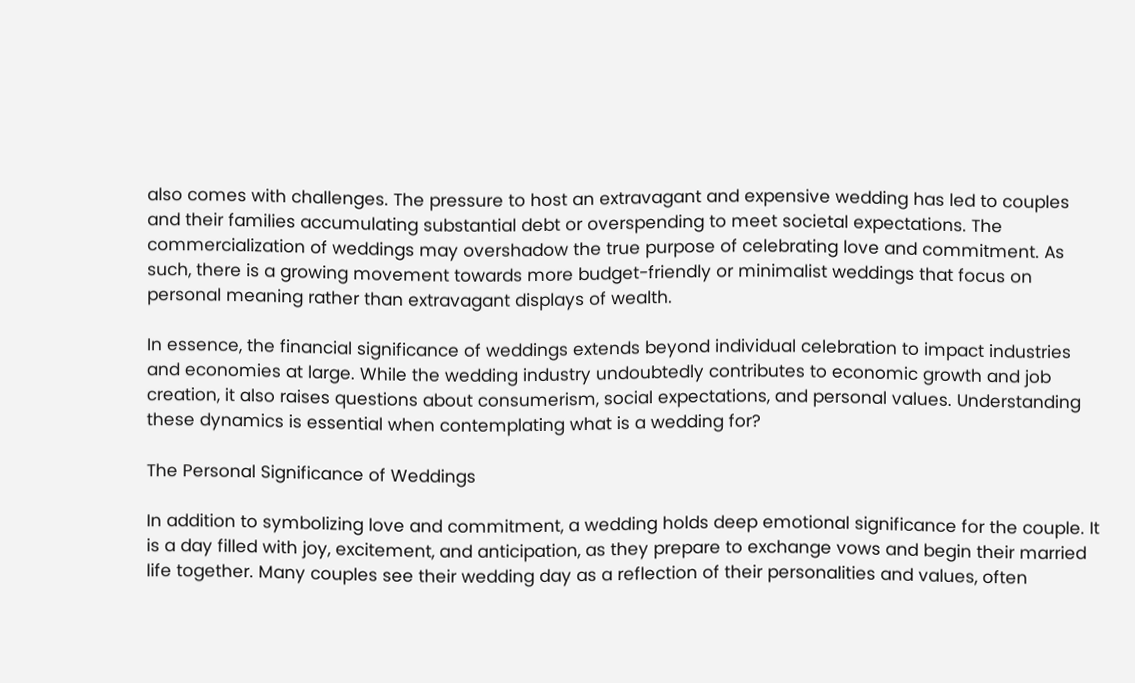also comes with challenges. The pressure to host an extravagant and expensive wedding has led to couples and their families accumulating substantial debt or overspending to meet societal expectations. The commercialization of weddings may overshadow the true purpose of celebrating love and commitment. As such, there is a growing movement towards more budget-friendly or minimalist weddings that focus on personal meaning rather than extravagant displays of wealth.

In essence, the financial significance of weddings extends beyond individual celebration to impact industries and economies at large. While the wedding industry undoubtedly contributes to economic growth and job creation, it also raises questions about consumerism, social expectations, and personal values. Understanding these dynamics is essential when contemplating what is a wedding for?

The Personal Significance of Weddings

In addition to symbolizing love and commitment, a wedding holds deep emotional significance for the couple. It is a day filled with joy, excitement, and anticipation, as they prepare to exchange vows and begin their married life together. Many couples see their wedding day as a reflection of their personalities and values, often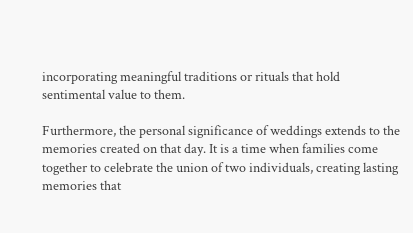incorporating meaningful traditions or rituals that hold sentimental value to them.

Furthermore, the personal significance of weddings extends to the memories created on that day. It is a time when families come together to celebrate the union of two individuals, creating lasting memories that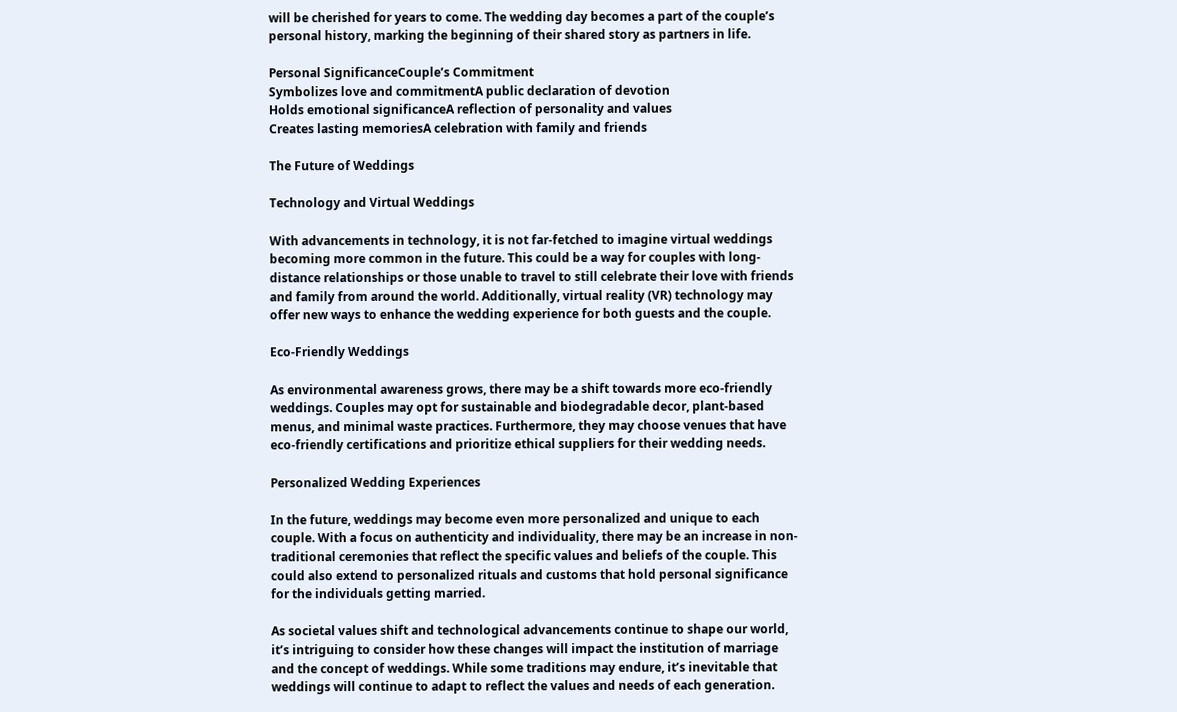will be cherished for years to come. The wedding day becomes a part of the couple’s personal history, marking the beginning of their shared story as partners in life.

Personal SignificanceCouple’s Commitment
Symbolizes love and commitmentA public declaration of devotion
Holds emotional significanceA reflection of personality and values
Creates lasting memoriesA celebration with family and friends

The Future of Weddings

Technology and Virtual Weddings

With advancements in technology, it is not far-fetched to imagine virtual weddings becoming more common in the future. This could be a way for couples with long-distance relationships or those unable to travel to still celebrate their love with friends and family from around the world. Additionally, virtual reality (VR) technology may offer new ways to enhance the wedding experience for both guests and the couple.

Eco-Friendly Weddings

As environmental awareness grows, there may be a shift towards more eco-friendly weddings. Couples may opt for sustainable and biodegradable decor, plant-based menus, and minimal waste practices. Furthermore, they may choose venues that have eco-friendly certifications and prioritize ethical suppliers for their wedding needs.

Personalized Wedding Experiences

In the future, weddings may become even more personalized and unique to each couple. With a focus on authenticity and individuality, there may be an increase in non-traditional ceremonies that reflect the specific values and beliefs of the couple. This could also extend to personalized rituals and customs that hold personal significance for the individuals getting married.

As societal values shift and technological advancements continue to shape our world, it’s intriguing to consider how these changes will impact the institution of marriage and the concept of weddings. While some traditions may endure, it’s inevitable that weddings will continue to adapt to reflect the values and needs of each generation.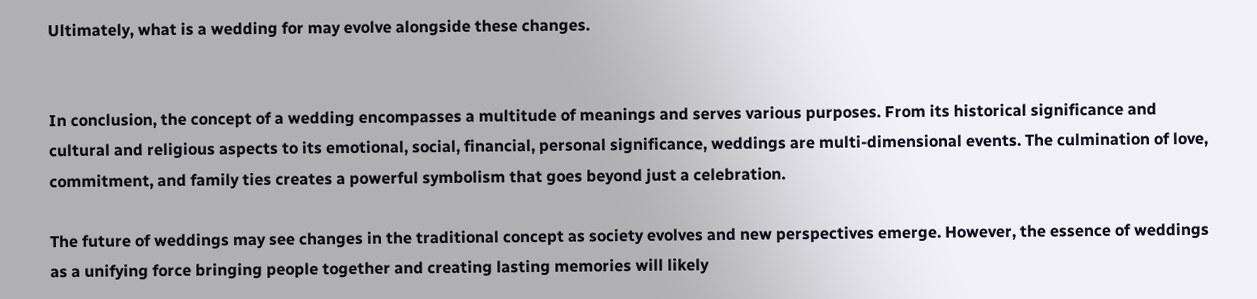Ultimately, what is a wedding for may evolve alongside these changes.


In conclusion, the concept of a wedding encompasses a multitude of meanings and serves various purposes. From its historical significance and cultural and religious aspects to its emotional, social, financial, personal significance, weddings are multi-dimensional events. The culmination of love, commitment, and family ties creates a powerful symbolism that goes beyond just a celebration.

The future of weddings may see changes in the traditional concept as society evolves and new perspectives emerge. However, the essence of weddings as a unifying force bringing people together and creating lasting memories will likely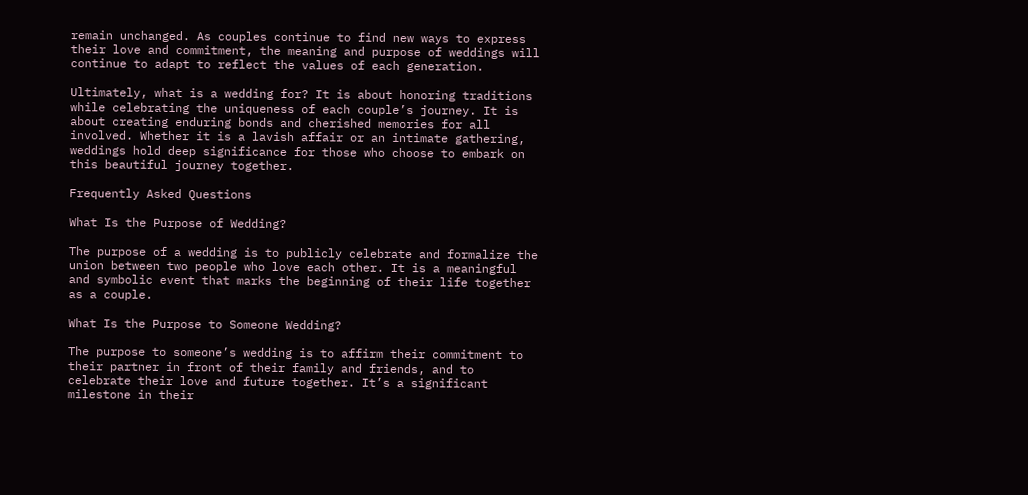remain unchanged. As couples continue to find new ways to express their love and commitment, the meaning and purpose of weddings will continue to adapt to reflect the values of each generation.

Ultimately, what is a wedding for? It is about honoring traditions while celebrating the uniqueness of each couple’s journey. It is about creating enduring bonds and cherished memories for all involved. Whether it is a lavish affair or an intimate gathering, weddings hold deep significance for those who choose to embark on this beautiful journey together.

Frequently Asked Questions

What Is the Purpose of Wedding?

The purpose of a wedding is to publicly celebrate and formalize the union between two people who love each other. It is a meaningful and symbolic event that marks the beginning of their life together as a couple.

What Is the Purpose to Someone Wedding?

The purpose to someone’s wedding is to affirm their commitment to their partner in front of their family and friends, and to celebrate their love and future together. It’s a significant milestone in their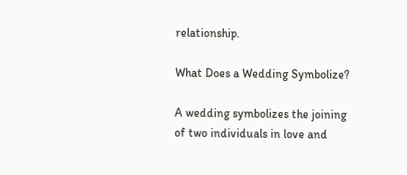relationship.

What Does a Wedding Symbolize?

A wedding symbolizes the joining of two individuals in love and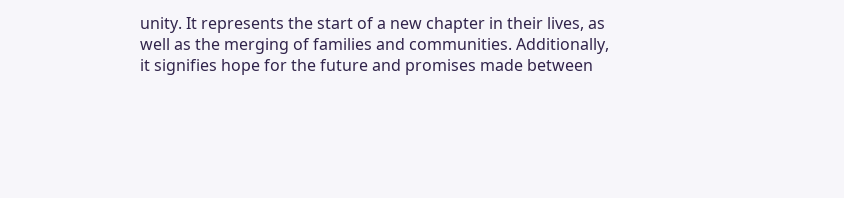unity. It represents the start of a new chapter in their lives, as well as the merging of families and communities. Additionally, it signifies hope for the future and promises made between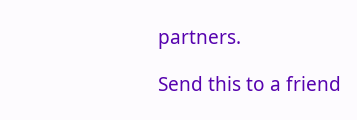partners.

Send this to a friend